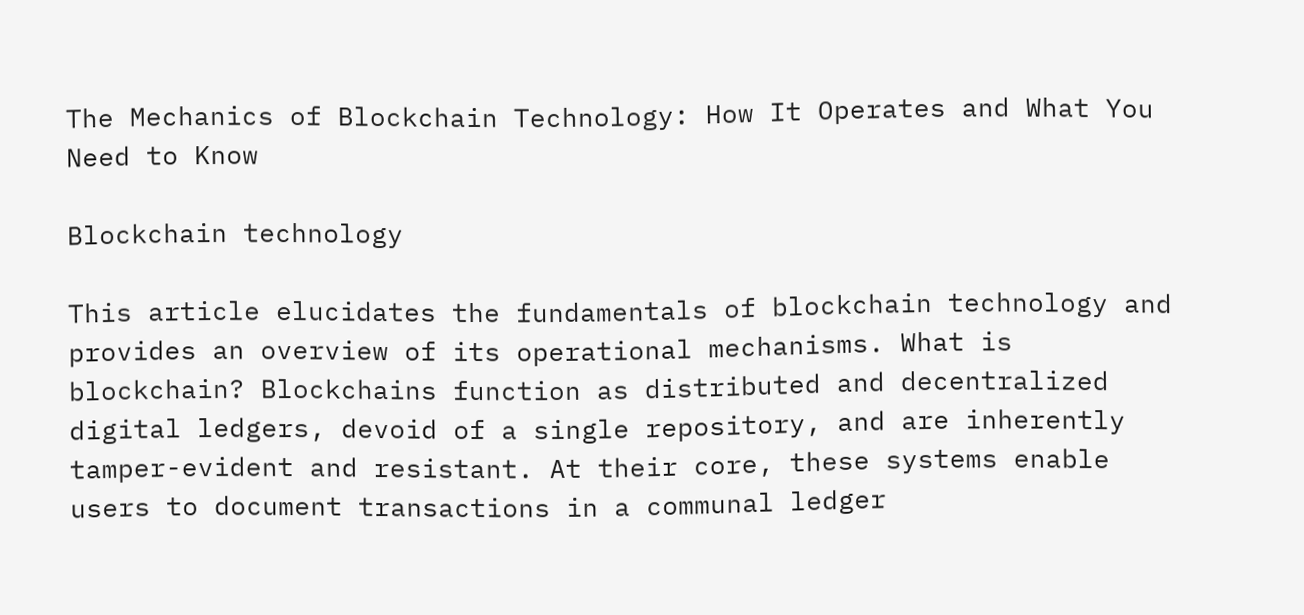The Mechanics of Blockchain Technology: How It Operates and What You Need to Know

Blockchain technology

This article elucidates the fundamentals of blockchain technology and provides an overview of its operational mechanisms. What is blockchain? Blockchains function as distributed and decentralized digital ledgers, devoid of a single repository, and are inherently tamper-evident and resistant. At their core, these systems enable users to document transactions in a communal ledger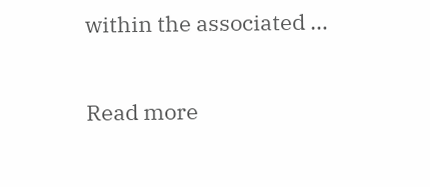within the associated …

Read more